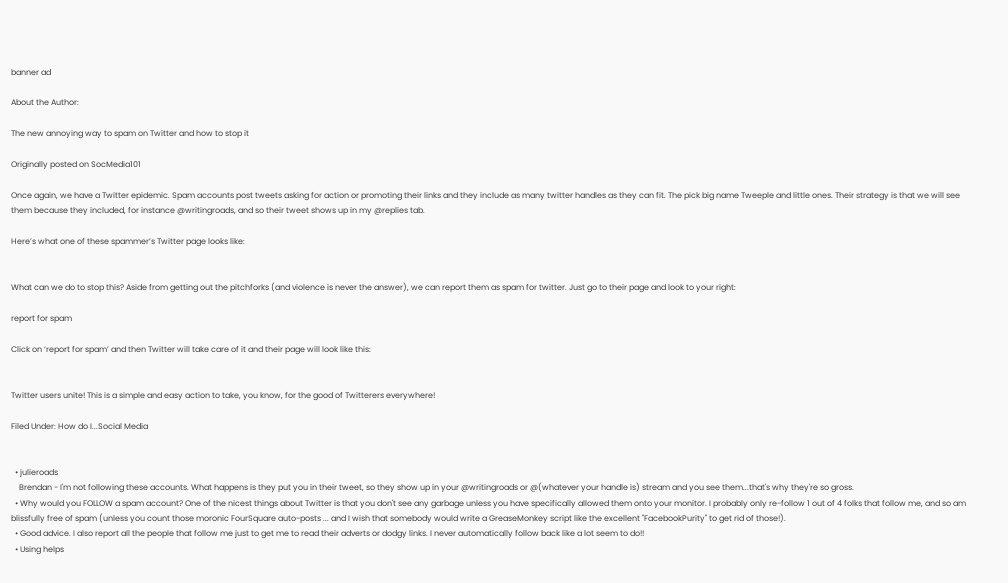banner ad

About the Author:

The new annoying way to spam on Twitter and how to stop it

Originally posted on SocMedia101

Once again, we have a Twitter epidemic. Spam accounts post tweets asking for action or promoting their links and they include as many twitter handles as they can fit. The pick big name Tweeple and little ones. Their strategy is that we will see them because they included, for instance @writingroads, and so their tweet shows up in my @replies tab.

Here’s what one of these spammer’s Twitter page looks like:


What can we do to stop this? Aside from getting out the pitchforks (and violence is never the answer), we can report them as spam for twitter. Just go to their page and look to your right:

report for spam

Click on ‘report for spam’ and then Twitter will take care of it and their page will look like this:


Twitter users unite! This is a simple and easy action to take, you know, for the good of Twitterers everywhere!

Filed Under: How do I...Social Media


  • julieroads
    Brendan - I'm not following these accounts. What happens is they put you in their tweet, so they show up in your @writingroads or @(whatever your handle is) stream and you see them...that's why they're so gross.
  • Why would you FOLLOW a spam account? One of the nicest things about Twitter is that you don't see any garbage unless you have specifically allowed them onto your monitor. I probably only re-follow 1 out of 4 folks that follow me, and so am blissfully free of spam (unless you count those moronic FourSquare auto-posts ... and I wish that somebody would write a GreaseMonkey script like the excellent "FacebookPurity" to get rid of those!).
  • Good advice. I also report all the people that follow me just to get me to read their adverts or dodgy links. I never automatically follow back like a lot seem to do!!
  • Using helps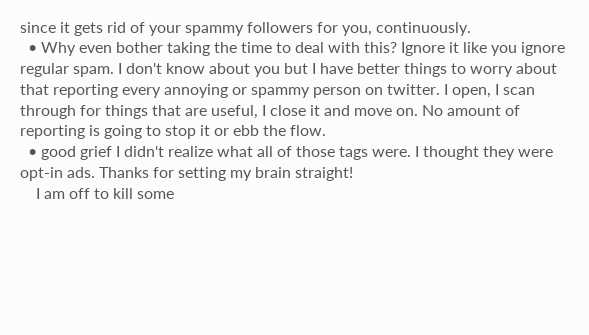since it gets rid of your spammy followers for you, continuously.
  • Why even bother taking the time to deal with this? Ignore it like you ignore regular spam. I don't know about you but I have better things to worry about that reporting every annoying or spammy person on twitter. I open, I scan through for things that are useful, I close it and move on. No amount of reporting is going to stop it or ebb the flow.
  • good grief I didn't realize what all of those tags were. I thought they were opt-in ads. Thanks for setting my brain straight!
    I am off to kill some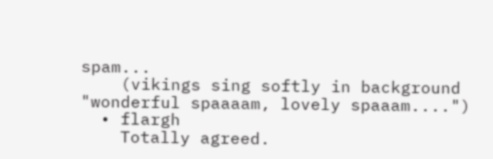spam...
    (vikings sing softly in background "wonderful spaaaam, lovely spaaam....")
  • flargh
    Totally agreed.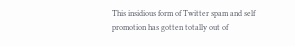This insidious form of Twitter spam and self promotion has gotten totally out of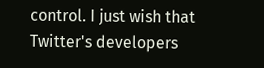control. I just wish that Twitter's developers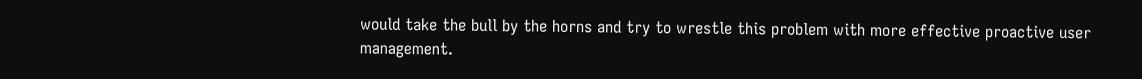would take the bull by the horns and try to wrestle this problem with more effective proactive user management.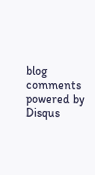blog comments powered by Disqus